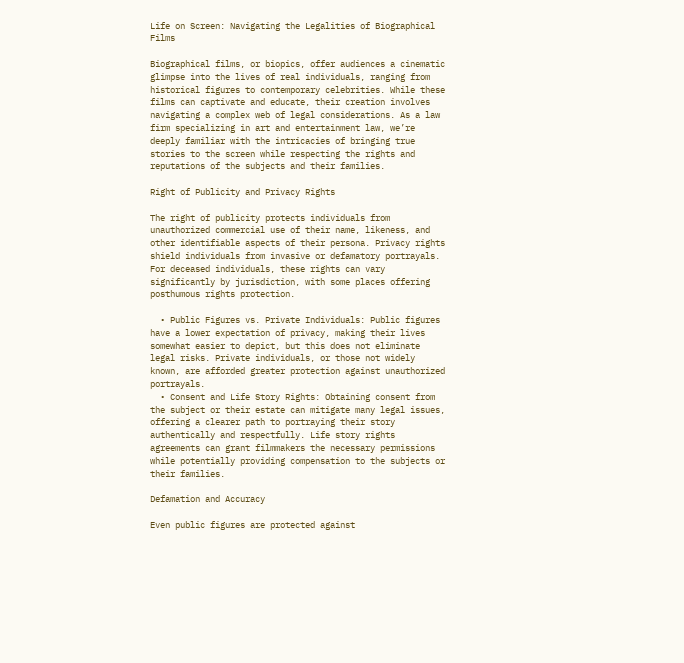Life on Screen: Navigating the Legalities of Biographical Films

Biographical films, or biopics, offer audiences a cinematic glimpse into the lives of real individuals, ranging from historical figures to contemporary celebrities. While these films can captivate and educate, their creation involves navigating a complex web of legal considerations. As a law firm specializing in art and entertainment law, we’re deeply familiar with the intricacies of bringing true stories to the screen while respecting the rights and reputations of the subjects and their families.

Right of Publicity and Privacy Rights

The right of publicity protects individuals from unauthorized commercial use of their name, likeness, and other identifiable aspects of their persona. Privacy rights shield individuals from invasive or defamatory portrayals. For deceased individuals, these rights can vary significantly by jurisdiction, with some places offering posthumous rights protection.

  • Public Figures vs. Private Individuals: Public figures have a lower expectation of privacy, making their lives somewhat easier to depict, but this does not eliminate legal risks. Private individuals, or those not widely known, are afforded greater protection against unauthorized portrayals.
  • Consent and Life Story Rights: Obtaining consent from the subject or their estate can mitigate many legal issues, offering a clearer path to portraying their story authentically and respectfully. Life story rights agreements can grant filmmakers the necessary permissions while potentially providing compensation to the subjects or their families.

Defamation and Accuracy

Even public figures are protected against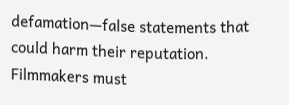defamation—false statements that could harm their reputation. Filmmakers must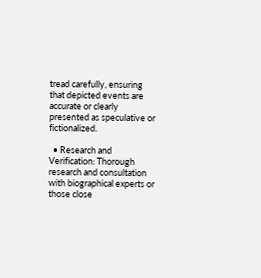tread carefully, ensuring that depicted events are accurate or clearly presented as speculative or fictionalized.

  • Research and Verification: Thorough research and consultation with biographical experts or those close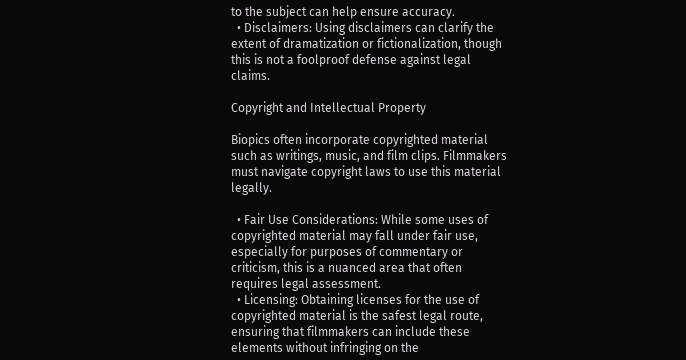to the subject can help ensure accuracy.
  • Disclaimers: Using disclaimers can clarify the extent of dramatization or fictionalization, though this is not a foolproof defense against legal claims.

Copyright and Intellectual Property

Biopics often incorporate copyrighted material such as writings, music, and film clips. Filmmakers must navigate copyright laws to use this material legally.

  • Fair Use Considerations: While some uses of copyrighted material may fall under fair use, especially for purposes of commentary or criticism, this is a nuanced area that often requires legal assessment.
  • Licensing: Obtaining licenses for the use of copyrighted material is the safest legal route, ensuring that filmmakers can include these elements without infringing on the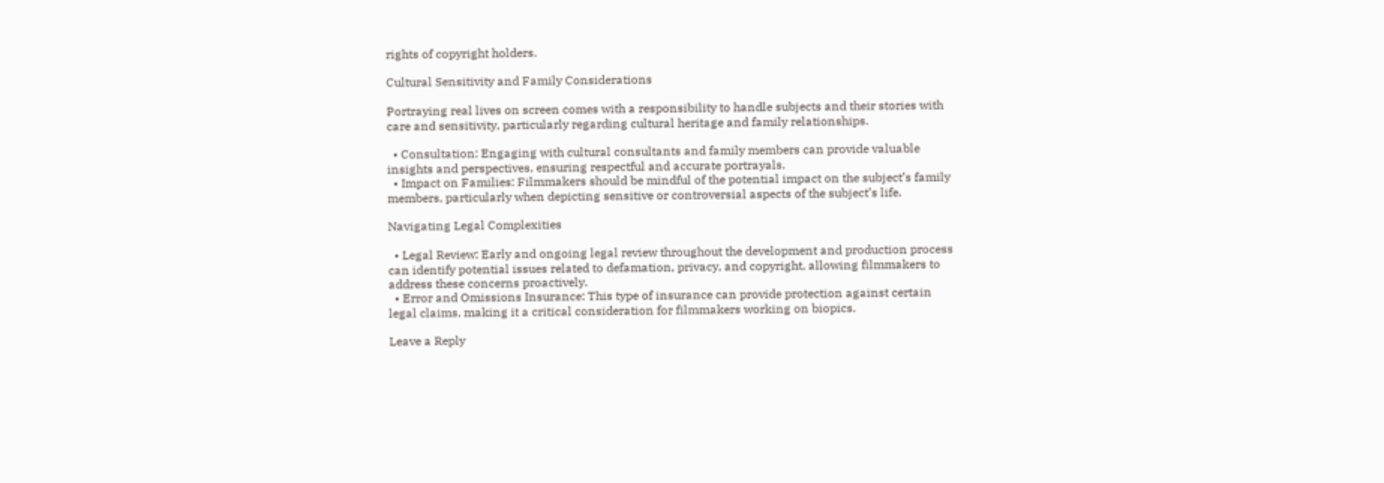rights of copyright holders.

Cultural Sensitivity and Family Considerations

Portraying real lives on screen comes with a responsibility to handle subjects and their stories with care and sensitivity, particularly regarding cultural heritage and family relationships.

  • Consultation: Engaging with cultural consultants and family members can provide valuable insights and perspectives, ensuring respectful and accurate portrayals.
  • Impact on Families: Filmmakers should be mindful of the potential impact on the subject’s family members, particularly when depicting sensitive or controversial aspects of the subject’s life.

Navigating Legal Complexities

  • Legal Review: Early and ongoing legal review throughout the development and production process can identify potential issues related to defamation, privacy, and copyright, allowing filmmakers to address these concerns proactively.
  • Error and Omissions Insurance: This type of insurance can provide protection against certain legal claims, making it a critical consideration for filmmakers working on biopics.

Leave a Reply